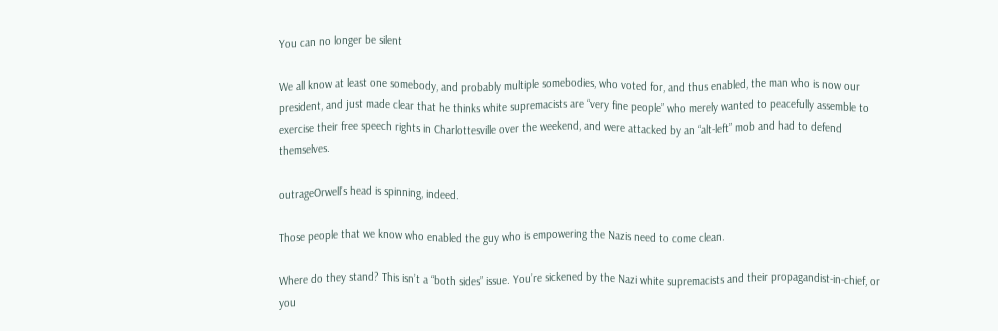You can no longer be silent

We all know at least one somebody, and probably multiple somebodies, who voted for, and thus enabled, the man who is now our president, and just made clear that he thinks white supremacists are “very fine people” who merely wanted to peacefully assemble to exercise their free speech rights in Charlottesville over the weekend, and were attacked by an “alt-left” mob and had to defend themselves.

outrageOrwell’s head is spinning, indeed.

Those people that we know who enabled the guy who is empowering the Nazis need to come clean.

Where do they stand? This isn’t a “both sides” issue. You’re sickened by the Nazi white supremacists and their propagandist-in-chief, or you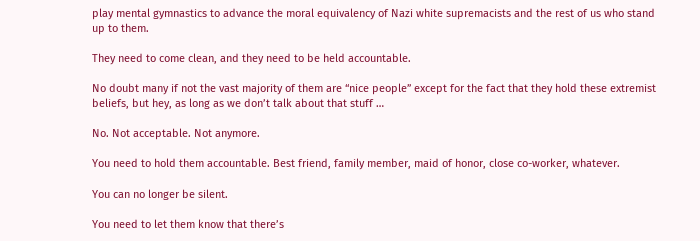play mental gymnastics to advance the moral equivalency of Nazi white supremacists and the rest of us who stand up to them.

They need to come clean, and they need to be held accountable.

No doubt many if not the vast majority of them are “nice people” except for the fact that they hold these extremist beliefs, but hey, as long as we don’t talk about that stuff …

No. Not acceptable. Not anymore.

You need to hold them accountable. Best friend, family member, maid of honor, close co-worker, whatever.

You can no longer be silent.

You need to let them know that there’s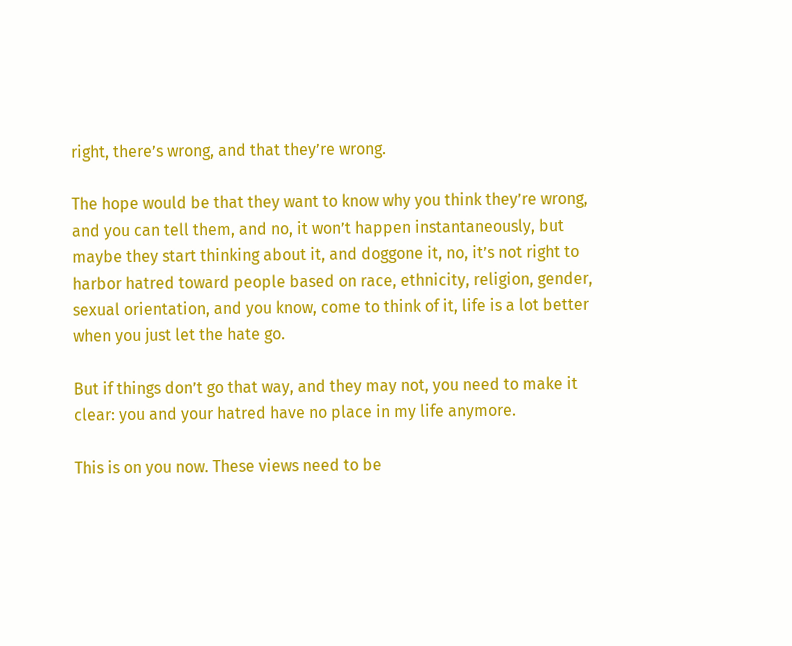right, there’s wrong, and that they’re wrong.

The hope would be that they want to know why you think they’re wrong, and you can tell them, and no, it won’t happen instantaneously, but maybe they start thinking about it, and doggone it, no, it’s not right to harbor hatred toward people based on race, ethnicity, religion, gender, sexual orientation, and you know, come to think of it, life is a lot better when you just let the hate go.

But if things don’t go that way, and they may not, you need to make it clear: you and your hatred have no place in my life anymore.

This is on you now. These views need to be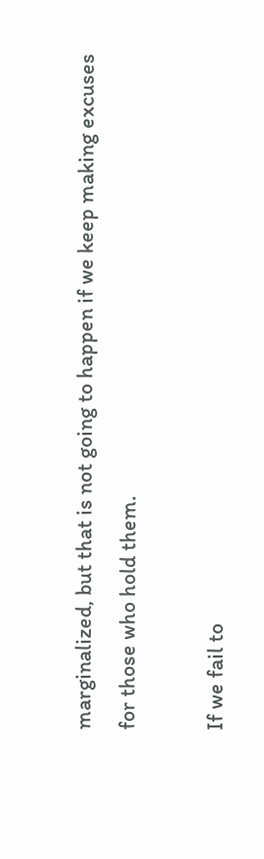marginalized, but that is not going to happen if we keep making excuses for those who hold them.

If we fail to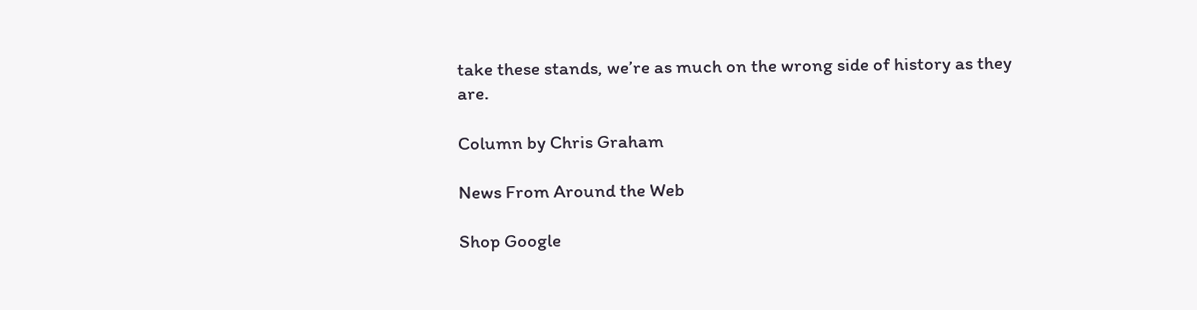take these stands, we’re as much on the wrong side of history as they are.

Column by Chris Graham

News From Around the Web

Shop Google